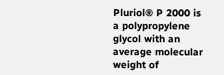Pluriol® P 2000 is a polypropylene glycol with an average molecular weight of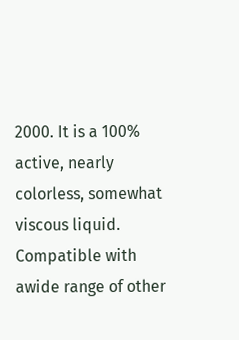2000. It is a 100% active, nearly colorless, somewhat viscous liquid. Compatible with awide range of other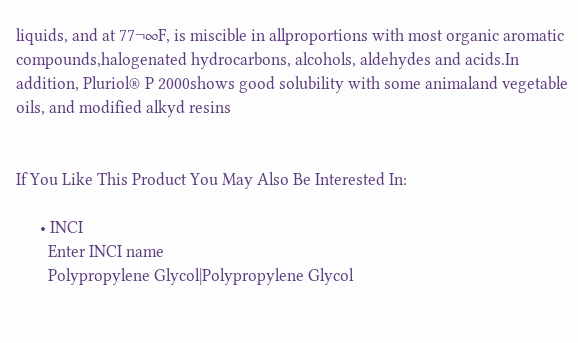liquids, and at 77¬∞F, is miscible in allproportions with most organic aromatic compounds,halogenated hydrocarbons, alcohols, aldehydes and acids.In addition, Pluriol® P 2000shows good solubility with some animaland vegetable oils, and modified alkyd resins


If You Like This Product You May Also Be Interested In:

      • INCI
        Enter INCI name
        Polypropylene Glycol|Polypropylene Glycol